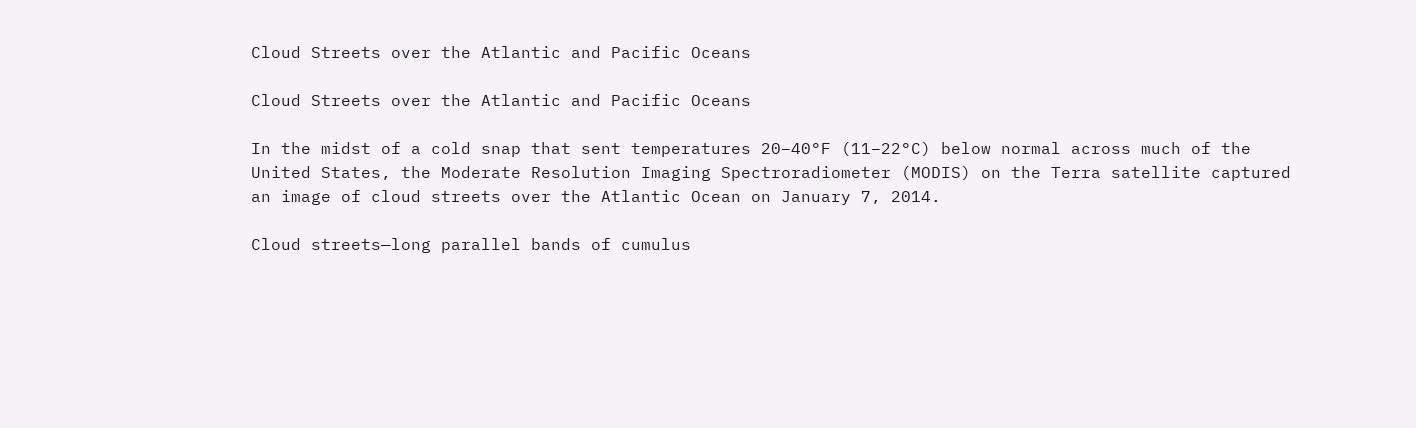Cloud Streets over the Atlantic and Pacific Oceans

Cloud Streets over the Atlantic and Pacific Oceans

In the midst of a cold snap that sent temperatures 20–40°F (11–22°C) below normal across much of the United States, the Moderate Resolution Imaging Spectroradiometer (MODIS) on the Terra satellite captured an image of cloud streets over the Atlantic Ocean on January 7, 2014.

Cloud streets—long parallel bands of cumulus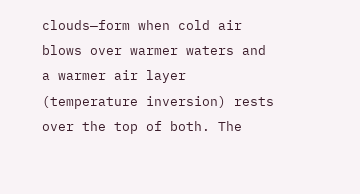clouds—form when cold air blows over warmer waters and a warmer air layer (temperature inversion) rests over the top of both. The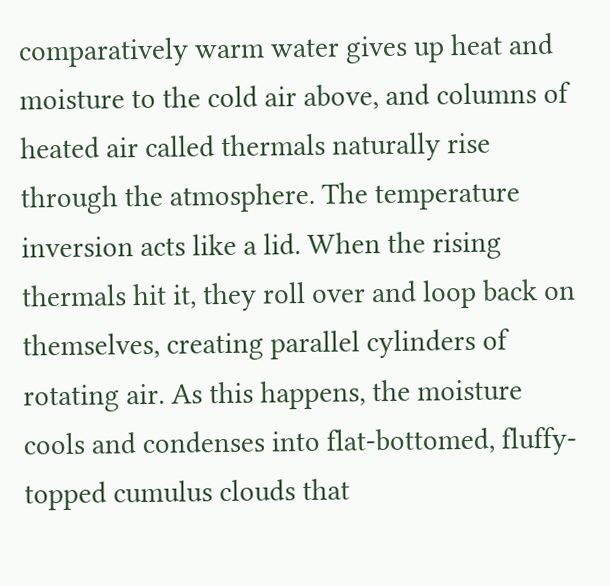comparatively warm water gives up heat and moisture to the cold air above, and columns of heated air called thermals naturally rise through the atmosphere. The temperature inversion acts like a lid. When the rising thermals hit it, they roll over and loop back on themselves, creating parallel cylinders of rotating air. As this happens, the moisture cools and condenses into flat-bottomed, fluffy-topped cumulus clouds that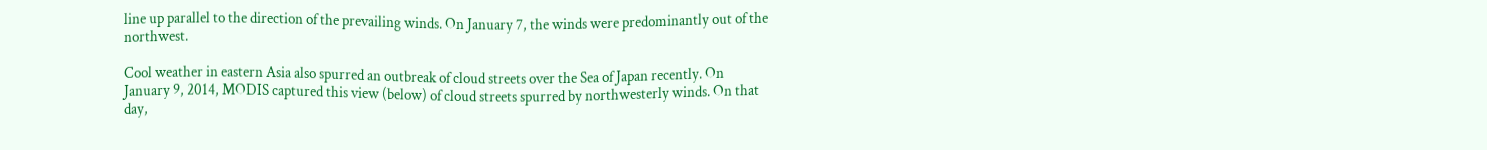line up parallel to the direction of the prevailing winds. On January 7, the winds were predominantly out of the northwest.

Cool weather in eastern Asia also spurred an outbreak of cloud streets over the Sea of Japan recently. On January 9, 2014, MODIS captured this view (below) of cloud streets spurred by northwesterly winds. On that day,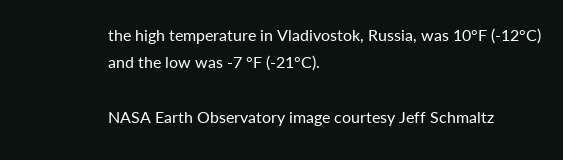the high temperature in Vladivostok, Russia, was 10°F (-12°C) and the low was -7 °F (-21°C).

NASA Earth Observatory image courtesy Jeff Schmaltz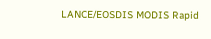LANCE/EOSDIS MODIS Rapid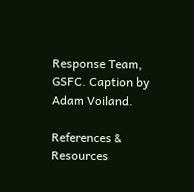Response Team, GSFC. Caption by Adam Voiland.

References & Resources